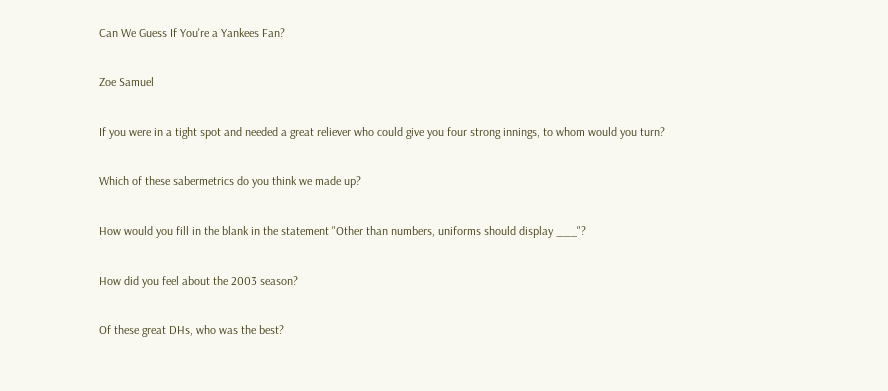Can We Guess If You're a Yankees Fan?

Zoe Samuel

If you were in a tight spot and needed a great reliever who could give you four strong innings, to whom would you turn?

Which of these sabermetrics do you think we made up?

How would you fill in the blank in the statement "Other than numbers, uniforms should display ___"?

How did you feel about the 2003 season?

Of these great DHs, who was the best?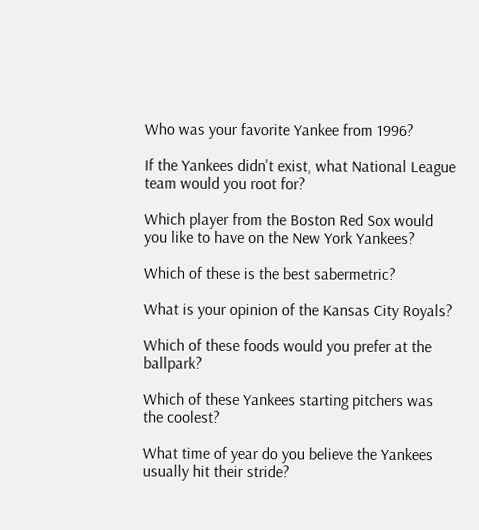Who was your favorite Yankee from 1996?

If the Yankees didn't exist, what National League team would you root for?

Which player from the Boston Red Sox would you like to have on the New York Yankees?

Which of these is the best sabermetric?

What is your opinion of the Kansas City Royals?

Which of these foods would you prefer at the ballpark?

Which of these Yankees starting pitchers was the coolest?

What time of year do you believe the Yankees usually hit their stride?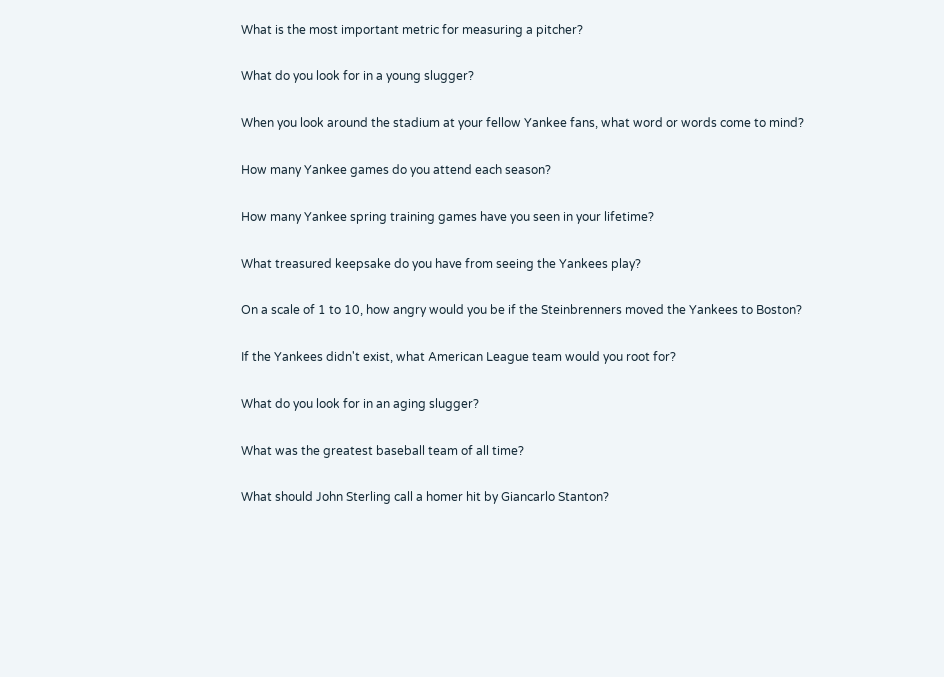What is the most important metric for measuring a pitcher?

What do you look for in a young slugger?

When you look around the stadium at your fellow Yankee fans, what word or words come to mind?

How many Yankee games do you attend each season?

How many Yankee spring training games have you seen in your lifetime?

What treasured keepsake do you have from seeing the Yankees play?

On a scale of 1 to 10, how angry would you be if the Steinbrenners moved the Yankees to Boston?

If the Yankees didn't exist, what American League team would you root for?

What do you look for in an aging slugger?

What was the greatest baseball team of all time?

What should John Sterling call a homer hit by Giancarlo Stanton?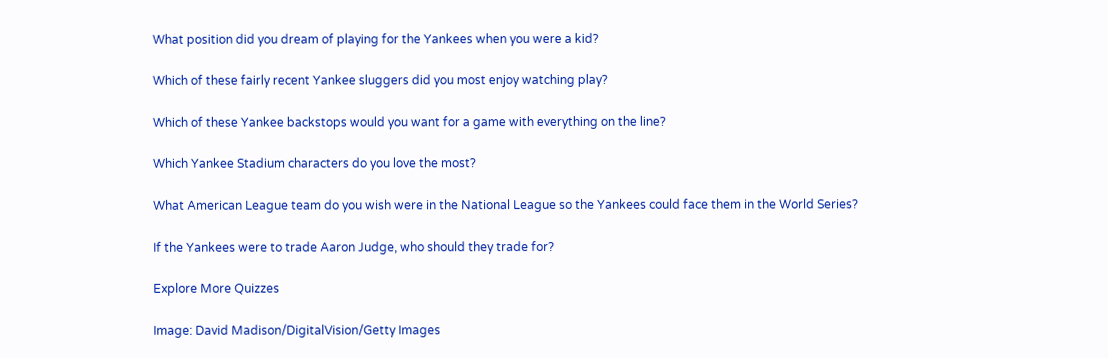What position did you dream of playing for the Yankees when you were a kid?

Which of these fairly recent Yankee sluggers did you most enjoy watching play?

Which of these Yankee backstops would you want for a game with everything on the line?

Which Yankee Stadium characters do you love the most?

What American League team do you wish were in the National League so the Yankees could face them in the World Series?

If the Yankees were to trade Aaron Judge, who should they trade for?

Explore More Quizzes

Image: David Madison/DigitalVision/Getty Images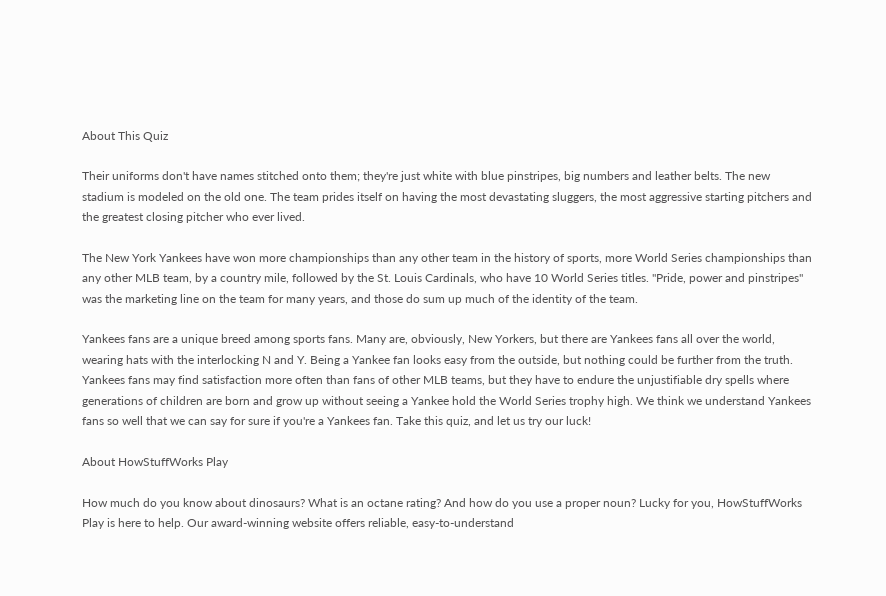About This Quiz

Their uniforms don't have names stitched onto them; they're just white with blue pinstripes, big numbers and leather belts. The new stadium is modeled on the old one. The team prides itself on having the most devastating sluggers, the most aggressive starting pitchers and the greatest closing pitcher who ever lived.

The New York Yankees have won more championships than any other team in the history of sports, more World Series championships than any other MLB team, by a country mile, followed by the St. Louis Cardinals, who have 10 World Series titles. "Pride, power and pinstripes" was the marketing line on the team for many years, and those do sum up much of the identity of the team.

Yankees fans are a unique breed among sports fans. Many are, obviously, New Yorkers, but there are Yankees fans all over the world, wearing hats with the interlocking N and Y. Being a Yankee fan looks easy from the outside, but nothing could be further from the truth. Yankees fans may find satisfaction more often than fans of other MLB teams, but they have to endure the unjustifiable dry spells where generations of children are born and grow up without seeing a Yankee hold the World Series trophy high. We think we understand Yankees fans so well that we can say for sure if you're a Yankees fan. Take this quiz, and let us try our luck!

About HowStuffWorks Play

How much do you know about dinosaurs? What is an octane rating? And how do you use a proper noun? Lucky for you, HowStuffWorks Play is here to help. Our award-winning website offers reliable, easy-to-understand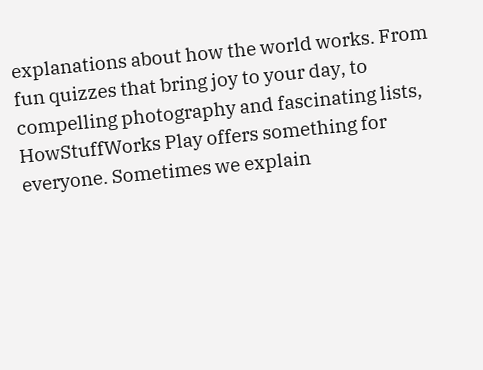explanations about how the world works. From fun quizzes that bring joy to your day, to compelling photography and fascinating lists, HowStuffWorks Play offers something for everyone. Sometimes we explain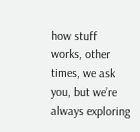how stuff works, other times, we ask you, but we’re always exploring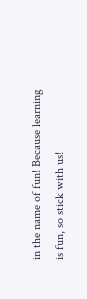in the name of fun! Because learning is fun, so stick with us!